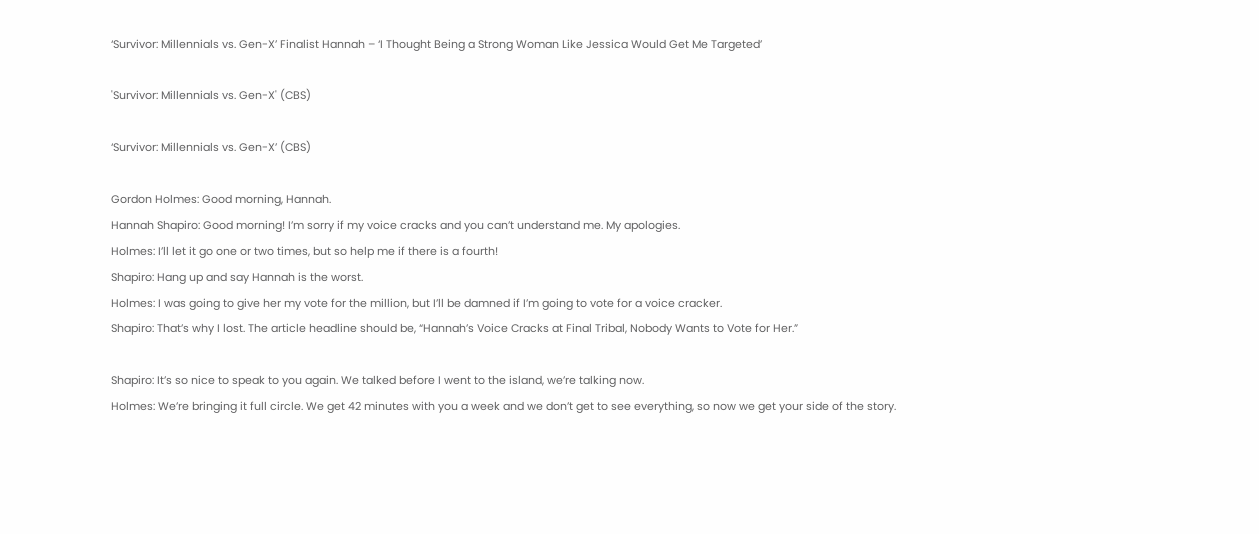‘Survivor: Millennials vs. Gen-X’ Finalist Hannah – ‘I Thought Being a Strong Woman Like Jessica Would Get Me Targeted’

'Survivor: Millennials vs. Gen-X' (CBS)

‘Survivor: Millennials vs. Gen-X’ (CBS)

Gordon Holmes: Good morning, Hannah.
Hannah Shapiro: Good morning! I’m sorry if my voice cracks and you can’t understand me. My apologies.
Holmes: I’ll let it go one or two times, but so help me if there is a fourth!
Shapiro: Hang up and say Hannah is the worst.
Holmes: I was going to give her my vote for the million, but I’ll be damned if I’m going to vote for a voice cracker.
Shapiro: That’s why I lost. The article headline should be, “Hannah’s Voice Cracks at Final Tribal, Nobody Wants to Vote for Her.”

Shapiro: It’s so nice to speak to you again. We talked before I went to the island, we’re talking now.
Holmes: We’re bringing it full circle. We get 42 minutes with you a week and we don’t get to see everything, so now we get your side of the story.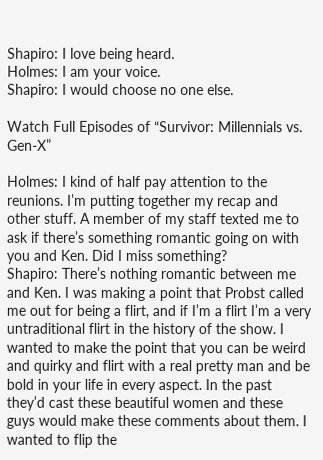Shapiro: I love being heard.
Holmes: I am your voice.
Shapiro: I would choose no one else.

Watch Full Episodes of “Survivor: Millennials vs. Gen-X”

Holmes: I kind of half pay attention to the reunions. I’m putting together my recap and other stuff. A member of my staff texted me to ask if there’s something romantic going on with you and Ken. Did I miss something?
Shapiro: There’s nothing romantic between me and Ken. I was making a point that Probst called me out for being a flirt, and if I’m a flirt I’m a very untraditional flirt in the history of the show. I wanted to make the point that you can be weird and quirky and flirt with a real pretty man and be bold in your life in every aspect. In the past they’d cast these beautiful women and these guys would make these comments about them. I wanted to flip the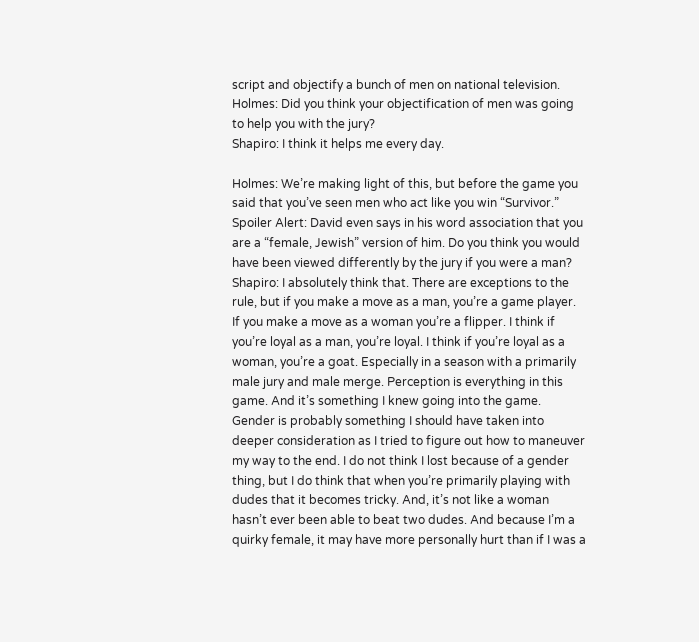script and objectify a bunch of men on national television.
Holmes: Did you think your objectification of men was going to help you with the jury?
Shapiro: I think it helps me every day.

Holmes: We’re making light of this, but before the game you said that you’ve seen men who act like you win “Survivor.” Spoiler Alert: David even says in his word association that you are a “female, Jewish” version of him. Do you think you would have been viewed differently by the jury if you were a man?
Shapiro: I absolutely think that. There are exceptions to the rule, but if you make a move as a man, you’re a game player. If you make a move as a woman you’re a flipper. I think if you’re loyal as a man, you’re loyal. I think if you’re loyal as a woman, you’re a goat. Especially in a season with a primarily male jury and male merge. Perception is everything in this game. And it’s something I knew going into the game. Gender is probably something I should have taken into deeper consideration as I tried to figure out how to maneuver my way to the end. I do not think I lost because of a gender thing, but I do think that when you’re primarily playing with dudes that it becomes tricky. And, it’s not like a woman hasn’t ever been able to beat two dudes. And because I’m a quirky female, it may have more personally hurt than if I was a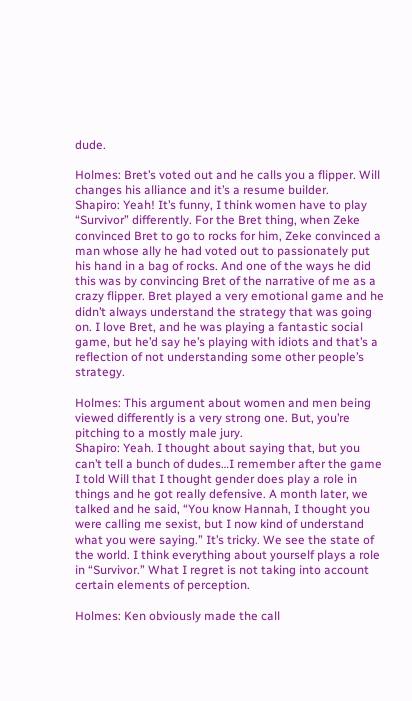dude.

Holmes: Bret’s voted out and he calls you a flipper. Will changes his alliance and it’s a resume builder.
Shapiro: Yeah! It’s funny, I think women have to play “Survivor” differently. For the Bret thing, when Zeke convinced Bret to go to rocks for him, Zeke convinced a man whose ally he had voted out to passionately put his hand in a bag of rocks. And one of the ways he did this was by convincing Bret of the narrative of me as a crazy flipper. Bret played a very emotional game and he didn’t always understand the strategy that was going on. I love Bret, and he was playing a fantastic social game, but he’d say he’s playing with idiots and that’s a reflection of not understanding some other people’s strategy.

Holmes: This argument about women and men being viewed differently is a very strong one. But, you’re pitching to a mostly male jury.
Shapiro: Yeah. I thought about saying that, but you can’t tell a bunch of dudes…I remember after the game I told Will that I thought gender does play a role in things and he got really defensive. A month later, we talked and he said, “You know Hannah, I thought you were calling me sexist, but I now kind of understand what you were saying.” It’s tricky. We see the state of the world. I think everything about yourself plays a role in “Survivor.” What I regret is not taking into account certain elements of perception.

Holmes: Ken obviously made the call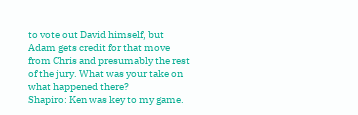to vote out David himself, but Adam gets credit for that move from Chris and presumably the rest of the jury. What was your take on what happened there?
Shapiro: Ken was key to my game.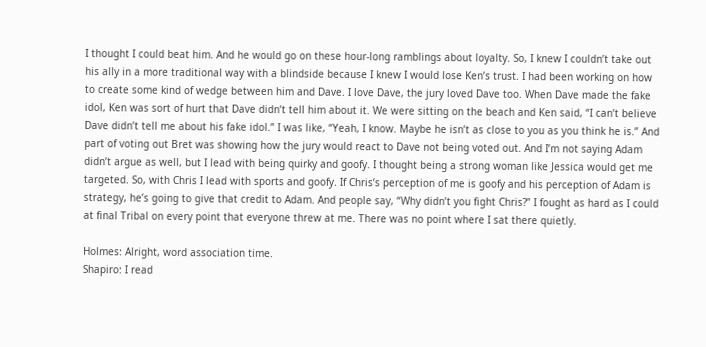I thought I could beat him. And he would go on these hour-long ramblings about loyalty. So, I knew I couldn’t take out his ally in a more traditional way with a blindside because I knew I would lose Ken’s trust. I had been working on how to create some kind of wedge between him and Dave. I love Dave, the jury loved Dave too. When Dave made the fake idol, Ken was sort of hurt that Dave didn’t tell him about it. We were sitting on the beach and Ken said, “I can’t believe Dave didn’t tell me about his fake idol.” I was like, “Yeah, I know. Maybe he isn’t as close to you as you think he is.” And part of voting out Bret was showing how the jury would react to Dave not being voted out. And I’m not saying Adam didn’t argue as well, but I lead with being quirky and goofy. I thought being a strong woman like Jessica would get me targeted. So, with Chris I lead with sports and goofy. If Chris’s perception of me is goofy and his perception of Adam is strategy, he’s going to give that credit to Adam. And people say, “Why didn’t you fight Chris?” I fought as hard as I could at final Tribal on every point that everyone threw at me. There was no point where I sat there quietly.

Holmes: Alright, word association time.
Shapiro: I read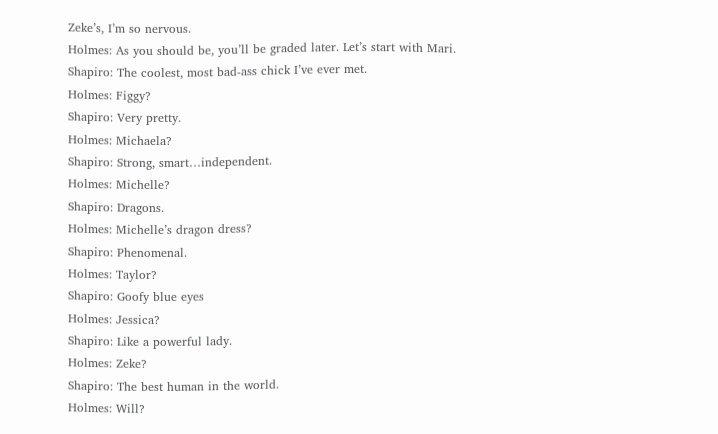Zeke’s, I’m so nervous.
Holmes: As you should be, you’ll be graded later. Let’s start with Mari.
Shapiro: The coolest, most bad-ass chick I’ve ever met.
Holmes: Figgy?
Shapiro: Very pretty.
Holmes: Michaela?
Shapiro: Strong, smart…independent.
Holmes: Michelle?
Shapiro: Dragons.
Holmes: Michelle’s dragon dress?
Shapiro: Phenomenal.
Holmes: Taylor?
Shapiro: Goofy blue eyes
Holmes: Jessica?
Shapiro: Like a powerful lady.
Holmes: Zeke?
Shapiro: The best human in the world.
Holmes: Will?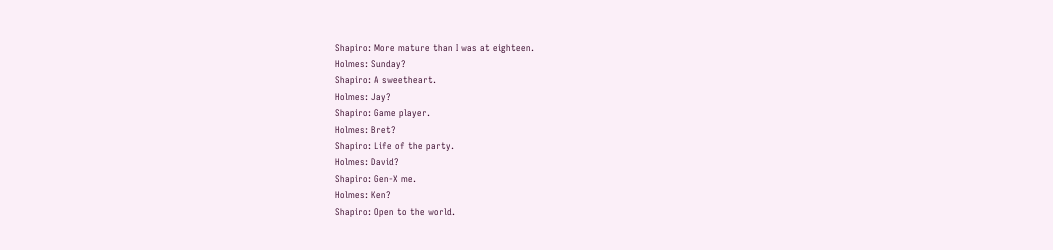Shapiro: More mature than I was at eighteen.
Holmes: Sunday?
Shapiro: A sweetheart.
Holmes: Jay?
Shapiro: Game player.
Holmes: Bret?
Shapiro: Life of the party.
Holmes: David?
Shapiro: Gen-X me.
Holmes: Ken?
Shapiro: Open to the world.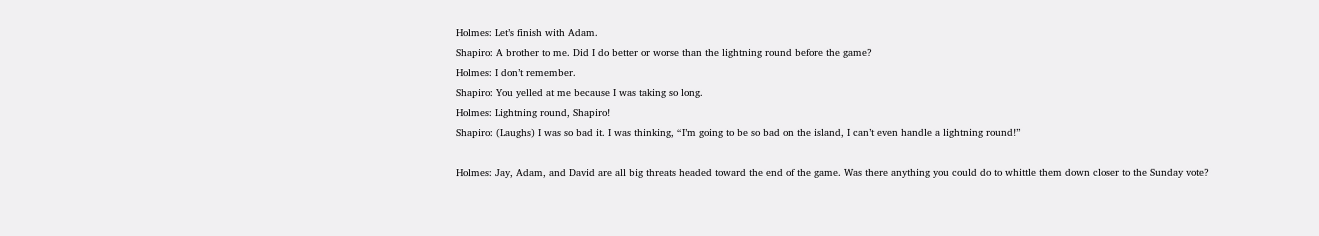Holmes: Let’s finish with Adam.
Shapiro: A brother to me. Did I do better or worse than the lightning round before the game?
Holmes: I don’t remember.
Shapiro: You yelled at me because I was taking so long.
Holmes: Lightning round, Shapiro!
Shapiro: (Laughs) I was so bad it. I was thinking, “I’m going to be so bad on the island, I can’t even handle a lightning round!”

Holmes: Jay, Adam, and David are all big threats headed toward the end of the game. Was there anything you could do to whittle them down closer to the Sunday vote?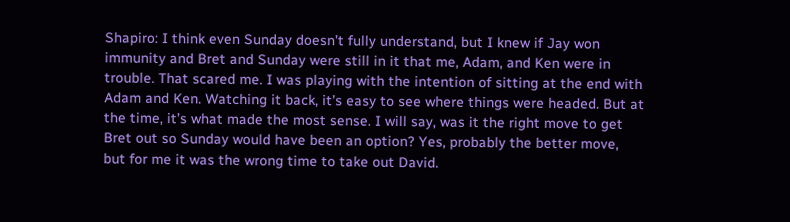Shapiro: I think even Sunday doesn’t fully understand, but I knew if Jay won immunity and Bret and Sunday were still in it that me, Adam, and Ken were in trouble. That scared me. I was playing with the intention of sitting at the end with Adam and Ken. Watching it back, it’s easy to see where things were headed. But at the time, it’s what made the most sense. I will say, was it the right move to get Bret out so Sunday would have been an option? Yes, probably the better move, but for me it was the wrong time to take out David.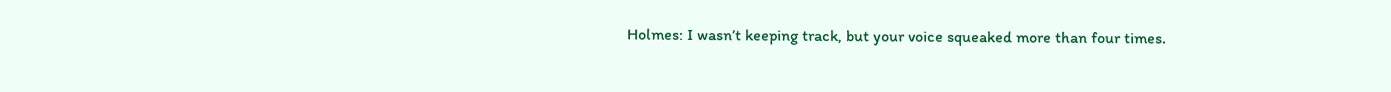Holmes: I wasn’t keeping track, but your voice squeaked more than four times.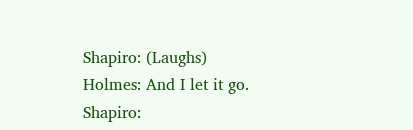Shapiro: (Laughs)
Holmes: And I let it go.
Shapiro: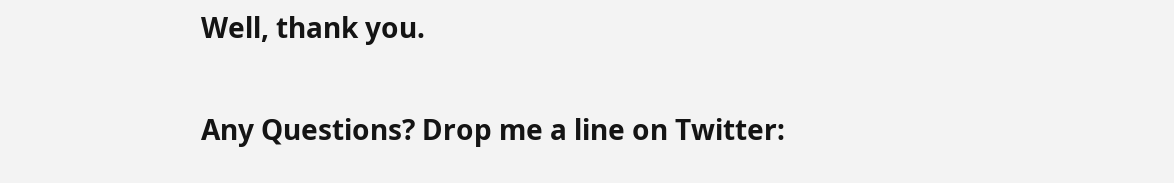Well, thank you.

Any Questions? Drop me a line on Twitter: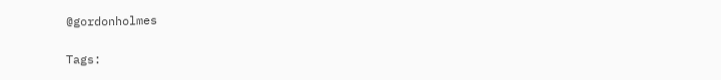@gordonholmes

Tags: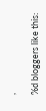,

%d bloggers like this: